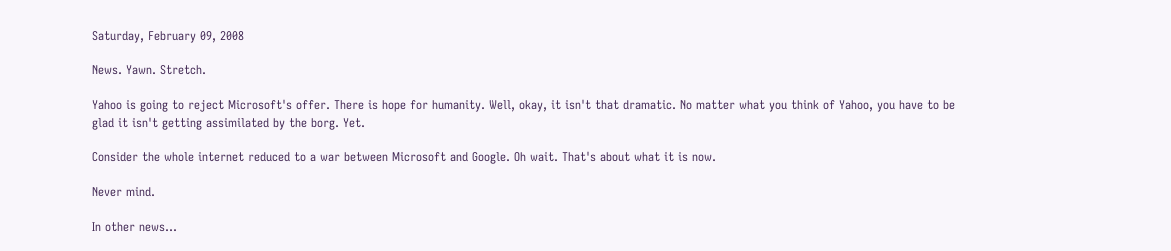Saturday, February 09, 2008

News. Yawn. Stretch.

Yahoo is going to reject Microsoft's offer. There is hope for humanity. Well, okay, it isn't that dramatic. No matter what you think of Yahoo, you have to be glad it isn't getting assimilated by the borg. Yet.

Consider the whole internet reduced to a war between Microsoft and Google. Oh wait. That's about what it is now.

Never mind.

In other news...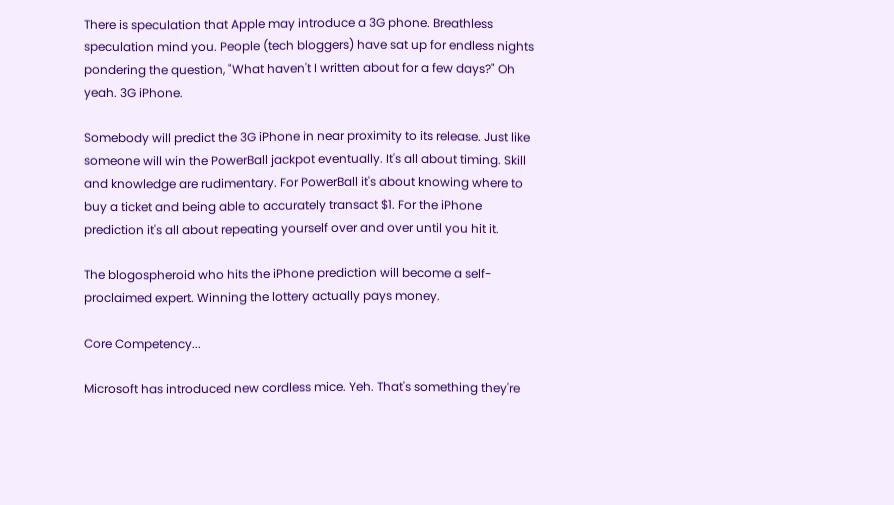There is speculation that Apple may introduce a 3G phone. Breathless speculation mind you. People (tech bloggers) have sat up for endless nights pondering the question, "What haven't I written about for a few days?" Oh yeah. 3G iPhone.

Somebody will predict the 3G iPhone in near proximity to its release. Just like someone will win the PowerBall jackpot eventually. It's all about timing. Skill and knowledge are rudimentary. For PowerBall it's about knowing where to buy a ticket and being able to accurately transact $1. For the iPhone prediction it's all about repeating yourself over and over until you hit it.

The blogospheroid who hits the iPhone prediction will become a self-proclaimed expert. Winning the lottery actually pays money.

Core Competency...

Microsoft has introduced new cordless mice. Yeh. That's something they're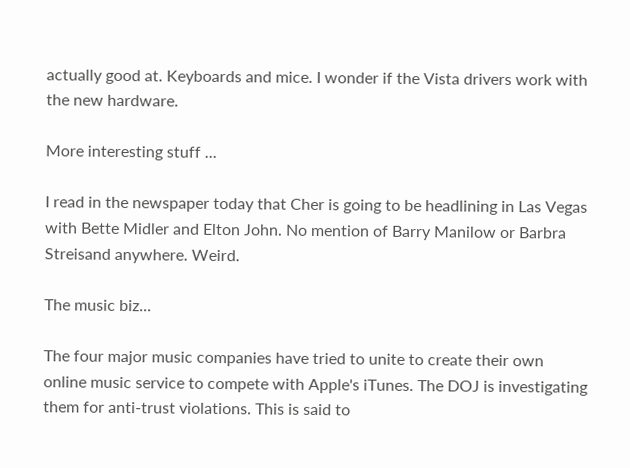actually good at. Keyboards and mice. I wonder if the Vista drivers work with the new hardware.

More interesting stuff ...

I read in the newspaper today that Cher is going to be headlining in Las Vegas with Bette Midler and Elton John. No mention of Barry Manilow or Barbra Streisand anywhere. Weird.

The music biz...

The four major music companies have tried to unite to create their own online music service to compete with Apple's iTunes. The DOJ is investigating them for anti-trust violations. This is said to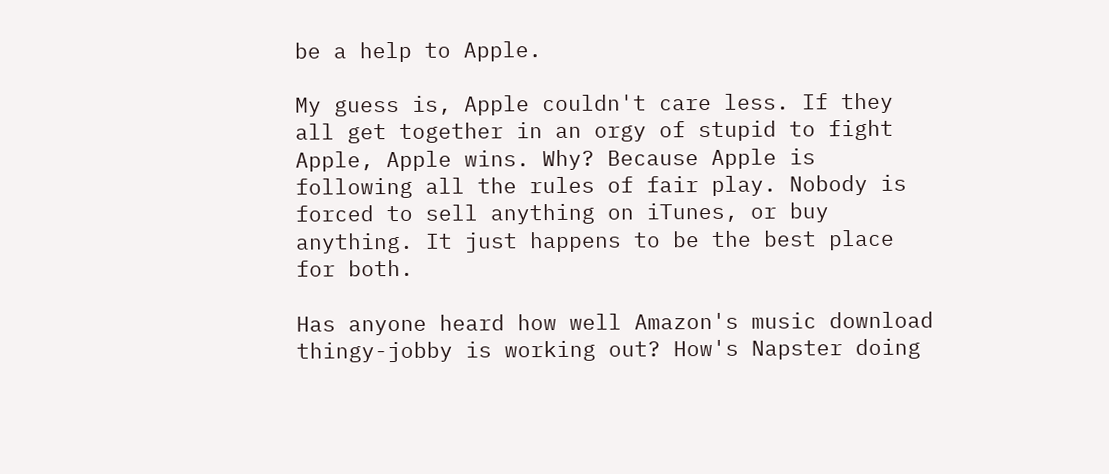be a help to Apple.

My guess is, Apple couldn't care less. If they all get together in an orgy of stupid to fight Apple, Apple wins. Why? Because Apple is following all the rules of fair play. Nobody is forced to sell anything on iTunes, or buy anything. It just happens to be the best place for both.

Has anyone heard how well Amazon's music download thingy-jobby is working out? How's Napster doing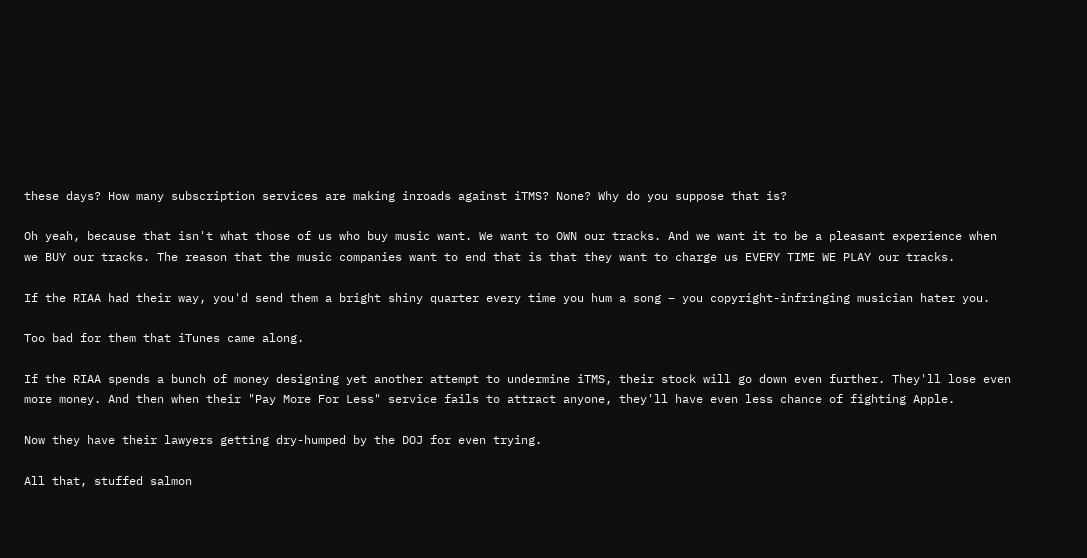these days? How many subscription services are making inroads against iTMS? None? Why do you suppose that is?

Oh yeah, because that isn't what those of us who buy music want. We want to OWN our tracks. And we want it to be a pleasant experience when we BUY our tracks. The reason that the music companies want to end that is that they want to charge us EVERY TIME WE PLAY our tracks.

If the RIAA had their way, you'd send them a bright shiny quarter every time you hum a song – you copyright-infringing musician hater you.

Too bad for them that iTunes came along.

If the RIAA spends a bunch of money designing yet another attempt to undermine iTMS, their stock will go down even further. They'll lose even more money. And then when their "Pay More For Less" service fails to attract anyone, they'll have even less chance of fighting Apple.

Now they have their lawyers getting dry-humped by the DOJ for even trying.

All that, stuffed salmon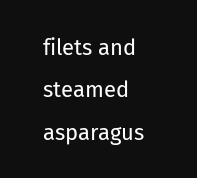filets and steamed asparagus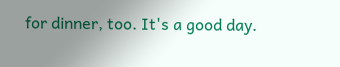for dinner, too. It's a good day.